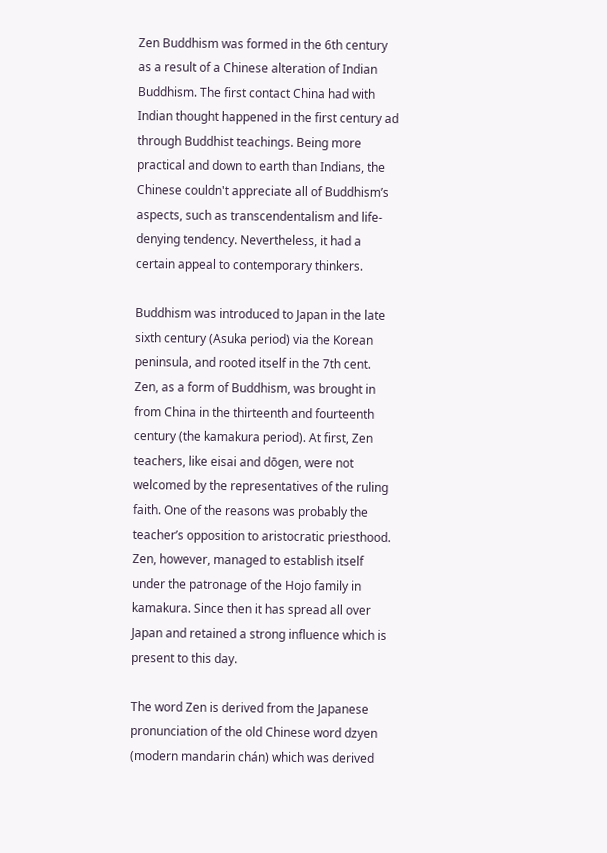Zen Buddhism was formed in the 6th century as a result of a Chinese alteration of Indian Buddhism. The first contact China had with Indian thought happened in the first century ad through Buddhist teachings. Being more practical and down to earth than Indians, the Chinese couldn't appreciate all of Buddhism’s aspects, such as transcendentalism and life-denying tendency. Nevertheless, it had a certain appeal to contemporary thinkers.

Buddhism was introduced to Japan in the late sixth century (Asuka period) via the Korean peninsula, and rooted itself in the 7th cent. Zen, as a form of Buddhism, was brought in from China in the thirteenth and fourteenth century (the kamakura period). At first, Zen teachers, like eisai and dōgen, were not welcomed by the representatives of the ruling faith. One of the reasons was probably the teacher’s opposition to aristocratic priesthood. Zen, however, managed to establish itself under the patronage of the Hojo family in kamakura. Since then it has spread all over Japan and retained a strong influence which is present to this day.

The word Zen is derived from the Japanese pronunciation of the old Chinese word dzyen (modern mandarin chán) which was derived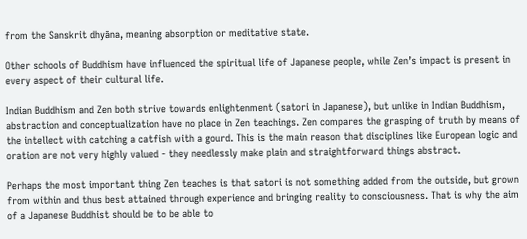from the Sanskrit dhyāna, meaning absorption or meditative state.

Other schools of Buddhism have influenced the spiritual life of Japanese people, while Zen’s impact is present in every aspect of their cultural life.

Indian Buddhism and Zen both strive towards enlightenment (satori in Japanese), but unlike in Indian Buddhism, abstraction and conceptualization have no place in Zen teachings. Zen compares the grasping of truth by means of the intellect with catching a catfish with a gourd. This is the main reason that disciplines like European logic and oration are not very highly valued - they needlessly make plain and straightforward things abstract.

Perhaps the most important thing Zen teaches is that satori is not something added from the outside, but grown from within and thus best attained through experience and bringing reality to consciousness. That is why the aim of a Japanese Buddhist should be to be able to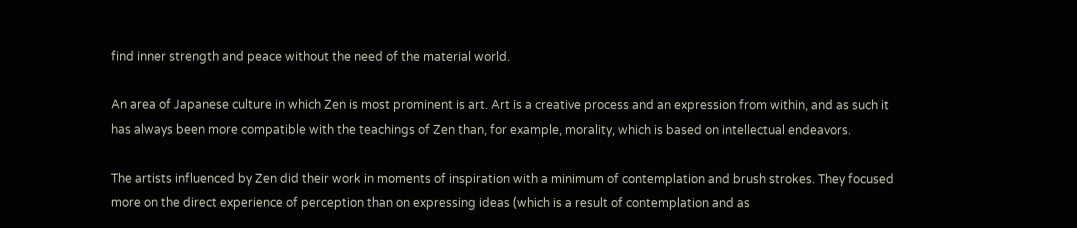find inner strength and peace without the need of the material world.

An area of Japanese culture in which Zen is most prominent is art. Art is a creative process and an expression from within, and as such it has always been more compatible with the teachings of Zen than, for example, morality, which is based on intellectual endeavors.

The artists influenced by Zen did their work in moments of inspiration with a minimum of contemplation and brush strokes. They focused more on the direct experience of perception than on expressing ideas (which is a result of contemplation and as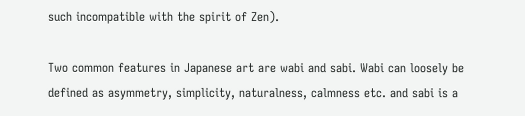such incompatible with the spirit of Zen).

Two common features in Japanese art are wabi and sabi. Wabi can loosely be defined as asymmetry, simplicity, naturalness, calmness etc. and sabi is a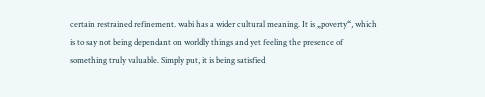certain restrained refinement. wabi has a wider cultural meaning. It is „poverty“, which is to say not being dependant on worldly things and yet feeling the presence of something truly valuable. Simply put, it is being satisfied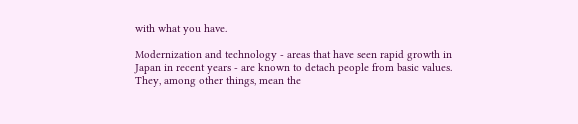with what you have.

Modernization and technology - areas that have seen rapid growth in Japan in recent years - are known to detach people from basic values. They, among other things, mean the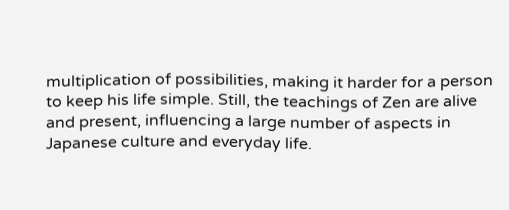multiplication of possibilities, making it harder for a person to keep his life simple. Still, the teachings of Zen are alive and present, influencing a large number of aspects in Japanese culture and everyday life.